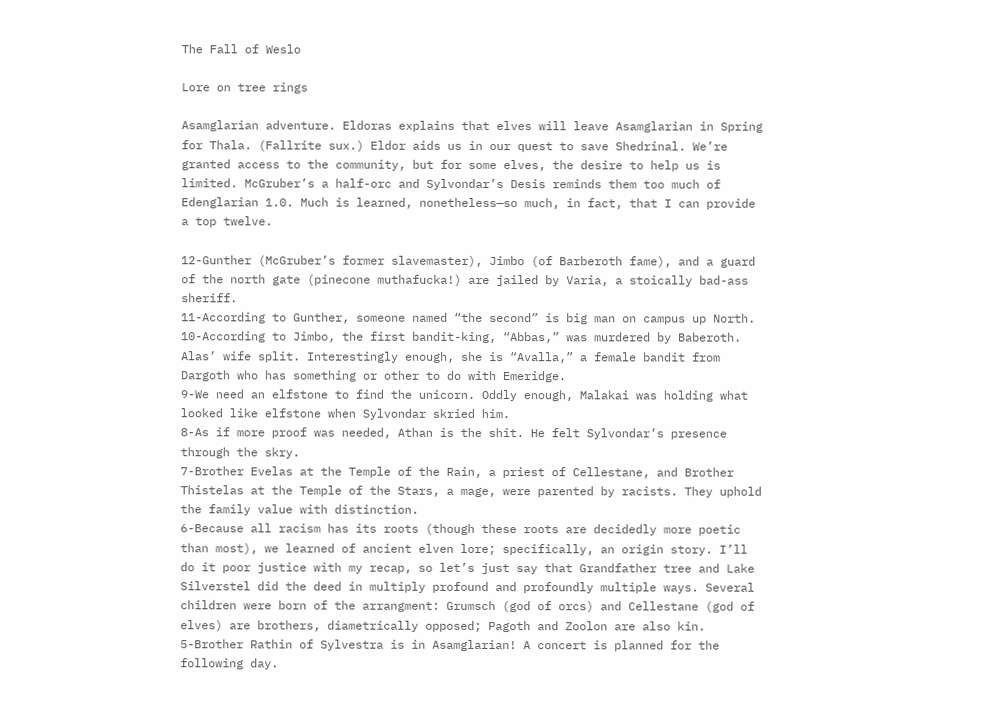The Fall of Weslo

Lore on tree rings

Asamglarian adventure. Eldoras explains that elves will leave Asamglarian in Spring for Thala. (Fallrite sux.) Eldor aids us in our quest to save Shedrinal. We’re granted access to the community, but for some elves, the desire to help us is limited. McGruber’s a half-orc and Sylvondar’s Desis reminds them too much of Edenglarian 1.0. Much is learned, nonetheless—so much, in fact, that I can provide a top twelve.

12-Gunther (McGruber’s former slavemaster), Jimbo (of Barberoth fame), and a guard of the north gate (pinecone muthafucka!) are jailed by Varia, a stoically bad-ass sheriff.
11-According to Gunther, someone named “the second” is big man on campus up North.
10-According to Jimbo, the first bandit-king, “Abbas,” was murdered by Baberoth. Alas’ wife split. Interestingly enough, she is “Avalla,” a female bandit from Dargoth who has something or other to do with Emeridge.
9-We need an elfstone to find the unicorn. Oddly enough, Malakai was holding what looked like elfstone when Sylvondar skried him.
8-As if more proof was needed, Athan is the shit. He felt Sylvondar’s presence through the skry.
7-Brother Evelas at the Temple of the Rain, a priest of Cellestane, and Brother Thistelas at the Temple of the Stars, a mage, were parented by racists. They uphold the family value with distinction.
6-Because all racism has its roots (though these roots are decidedly more poetic than most), we learned of ancient elven lore; specifically, an origin story. I’ll do it poor justice with my recap, so let’s just say that Grandfather tree and Lake Silverstel did the deed in multiply profound and profoundly multiple ways. Several children were born of the arrangment: Grumsch (god of orcs) and Cellestane (god of elves) are brothers, diametrically opposed; Pagoth and Zoolon are also kin.
5-Brother Rathin of Sylvestra is in Asamglarian! A concert is planned for the following day.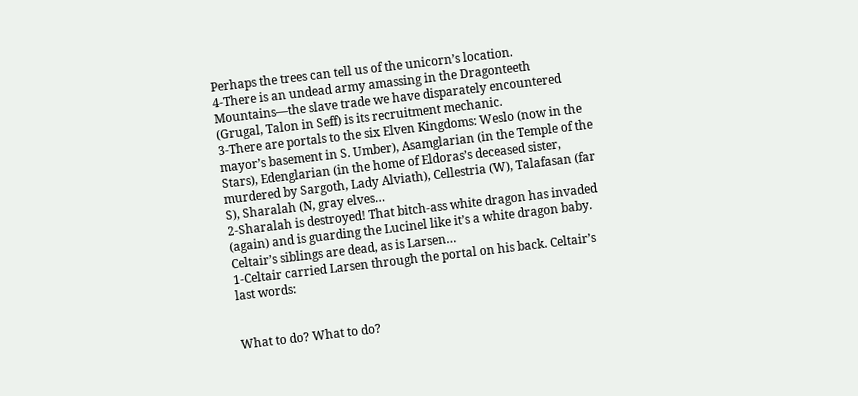Perhaps the trees can tell us of the unicorn’s location.
4-There is an undead army amassing in the Dragonteeth Mountains—the slave trade we have disparately encountered (Grugal, Talon in Seff) is its recruitment mechanic.
3-There are portals to the six Elven Kingdoms: Weslo (now in the mayor’s basement in S. Umber), Asamglarian (in the Temple of the Stars), Edenglarian (in the home of Eldoras’s deceased sister, murdered by Sargoth, Lady Alviath), Cellestria (W), Talafasan (far S), Sharalah (N, gray elves…
2-Sharalah is destroyed! That bitch-ass white dragon has invaded (again) and is guarding the Lucinel like it’s a white dragon baby. Celtair’s siblings are dead, as is Larsen…
1-Celtair carried Larsen through the portal on his back. Celtair’s last words:


What to do? What to do?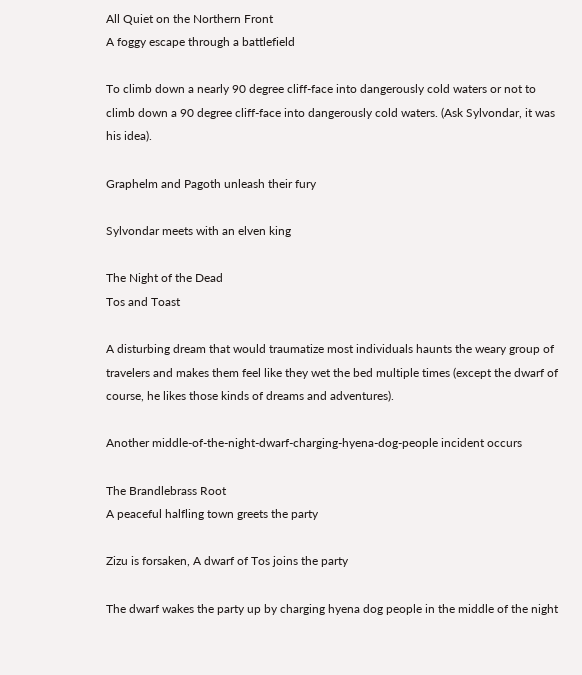All Quiet on the Northern Front
A foggy escape through a battlefield

To climb down a nearly 90 degree cliff-face into dangerously cold waters or not to climb down a 90 degree cliff-face into dangerously cold waters. (Ask Sylvondar, it was his idea).

Graphelm and Pagoth unleash their fury

Sylvondar meets with an elven king

The Night of the Dead
Tos and Toast

A disturbing dream that would traumatize most individuals haunts the weary group of travelers and makes them feel like they wet the bed multiple times (except the dwarf of course, he likes those kinds of dreams and adventures).

Another middle-of-the-night-dwarf-charging-hyena-dog-people incident occurs

The Brandlebrass Root
A peaceful halfling town greets the party

Zizu is forsaken, A dwarf of Tos joins the party

The dwarf wakes the party up by charging hyena dog people in the middle of the night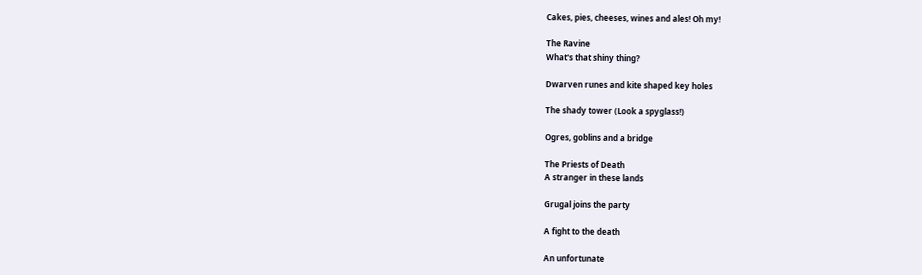Cakes, pies, cheeses, wines and ales! Oh my!

The Ravine
What's that shiny thing?

Dwarven runes and kite shaped key holes

The shady tower (Look a spyglass!)

Ogres, goblins and a bridge

The Priests of Death
A stranger in these lands

Grugal joins the party

A fight to the death

An unfortunate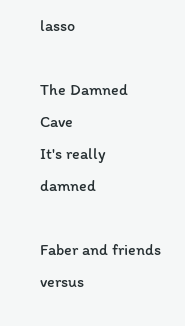lasso

The Damned Cave
It's really damned

Faber and friends versus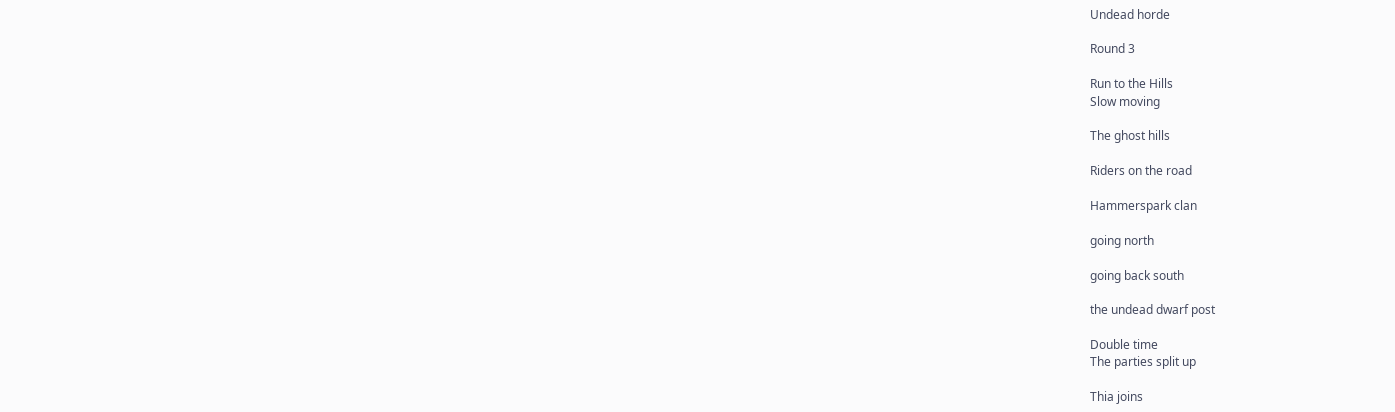Undead horde

Round 3

Run to the Hills
Slow moving

The ghost hills

Riders on the road

Hammerspark clan

going north

going back south

the undead dwarf post

Double time
The parties split up

Thia joins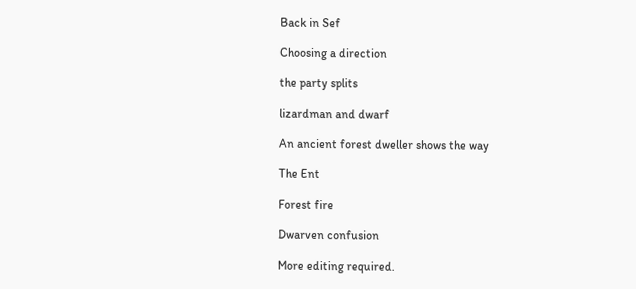Back in Sef

Choosing a direction

the party splits

lizardman and dwarf

An ancient forest dweller shows the way

The Ent

Forest fire

Dwarven confusion

More editing required.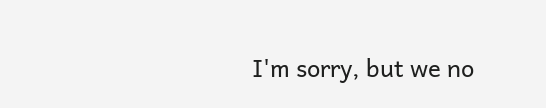I'm sorry, but we no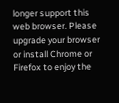longer support this web browser. Please upgrade your browser or install Chrome or Firefox to enjoy the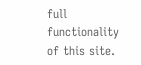full functionality of this site.